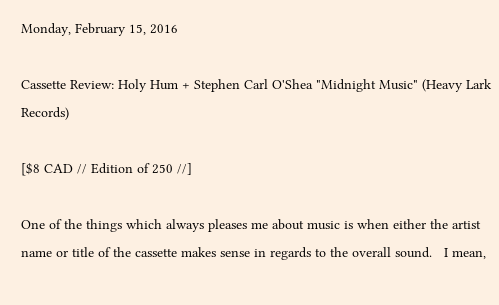Monday, February 15, 2016

Cassette Review: Holy Hum + Stephen Carl O'Shea "Midnight Music" (Heavy Lark Records)

[$8 CAD // Edition of 250 //]

One of the things which always pleases me about music is when either the artist name or title of the cassette makes sense in regards to the overall sound.   I mean,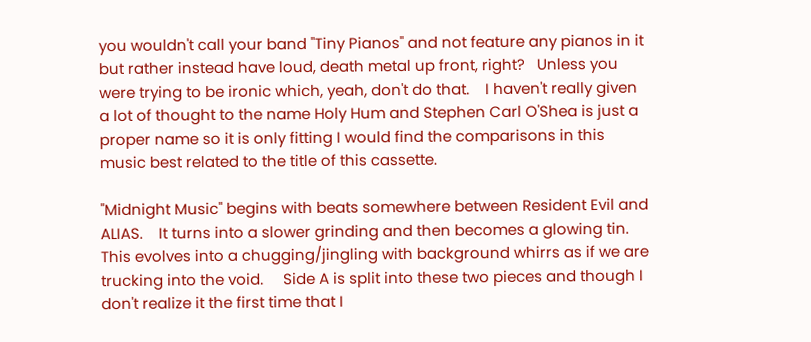you wouldn't call your band "Tiny Pianos" and not feature any pianos in it but rather instead have loud, death metal up front, right?   Unless you were trying to be ironic which, yeah, don't do that.    I haven't really given a lot of thought to the name Holy Hum and Stephen Carl O'Shea is just a proper name so it is only fitting I would find the comparisons in this music best related to the title of this cassette.

"Midnight Music" begins with beats somewhere between Resident Evil and ALIAS.    It turns into a slower grinding and then becomes a glowing tin.    This evolves into a chugging/jingling with background whirrs as if we are trucking into the void.     Side A is split into these two pieces and though I don't realize it the first time that I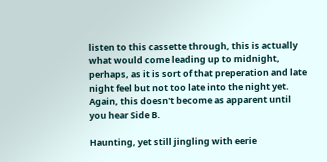listen to this cassette through, this is actually what would come leading up to midnight, perhaps, as it is sort of that preperation and late night feel but not too late into the night yet.   Again, this doesn't become as apparent until you hear Side B.

Haunting, yet still jingling with eerie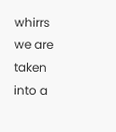whirrs we are taken into a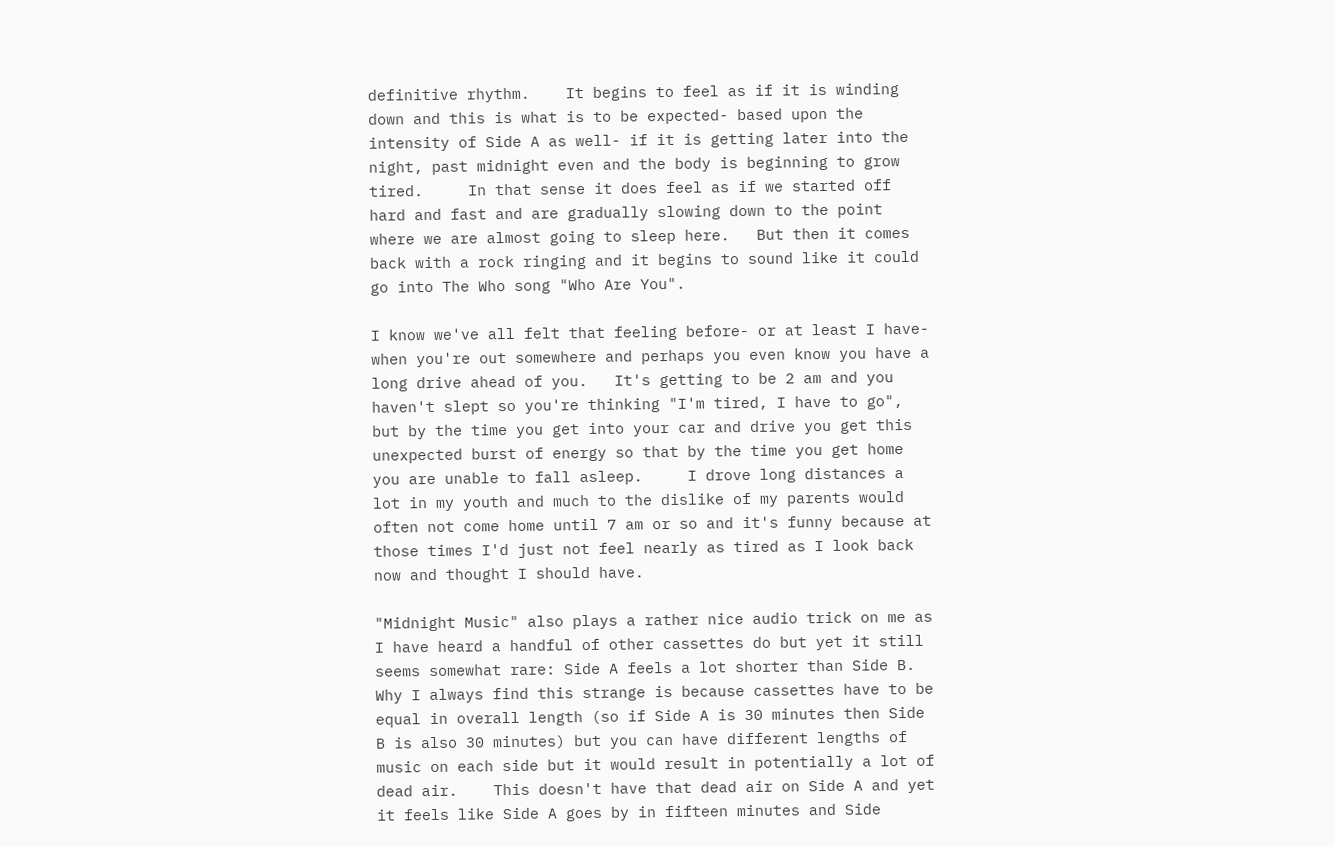definitive rhythm.    It begins to feel as if it is winding down and this is what is to be expected- based upon the intensity of Side A as well- if it is getting later into the night, past midnight even and the body is beginning to grow tired.     In that sense it does feel as if we started off hard and fast and are gradually slowing down to the point where we are almost going to sleep here.   But then it comes back with a rock ringing and it begins to sound like it could go into The Who song "Who Are You".

I know we've all felt that feeling before- or at least I have- when you're out somewhere and perhaps you even know you have a long drive ahead of you.   It's getting to be 2 am and you haven't slept so you're thinking "I'm tired, I have to go", but by the time you get into your car and drive you get this unexpected burst of energy so that by the time you get home you are unable to fall asleep.     I drove long distances a lot in my youth and much to the dislike of my parents would often not come home until 7 am or so and it's funny because at those times I'd just not feel nearly as tired as I look back now and thought I should have.

"Midnight Music" also plays a rather nice audio trick on me as I have heard a handful of other cassettes do but yet it still seems somewhat rare: Side A feels a lot shorter than Side B.    Why I always find this strange is because cassettes have to be equal in overall length (so if Side A is 30 minutes then Side B is also 30 minutes) but you can have different lengths of music on each side but it would result in potentially a lot of dead air.    This doesn't have that dead air on Side A and yet it feels like Side A goes by in fifteen minutes and Side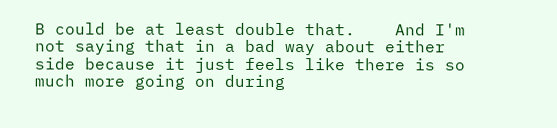B could be at least double that.    And I'm not saying that in a bad way about either side because it just feels like there is so much more going on during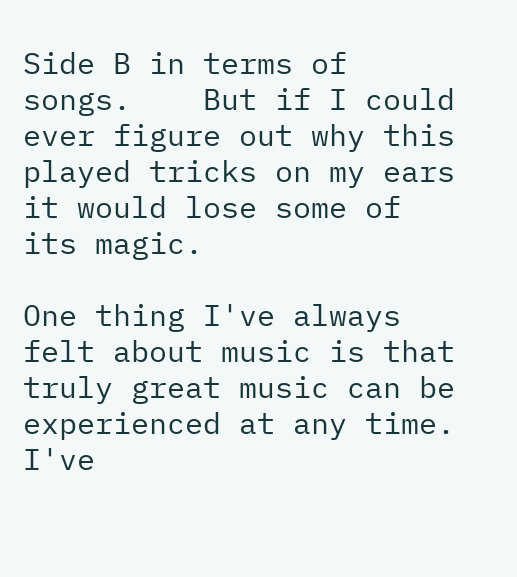Side B in terms of songs.    But if I could ever figure out why this played tricks on my ears it would lose some of its magic.

One thing I've always felt about music is that truly great music can be experienced at any time.   I've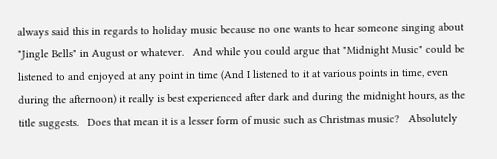always said this in regards to holiday music because no one wants to hear someone singing about "Jingle Bells" in August or whatever.   And while you could argue that "Midnight Music" could be listened to and enjoyed at any point in time (And I listened to it at various points in time, even during the afternoon) it really is best experienced after dark and during the midnight hours, as the title suggests.   Does that mean it is a lesser form of music such as Christmas music?   Absolutely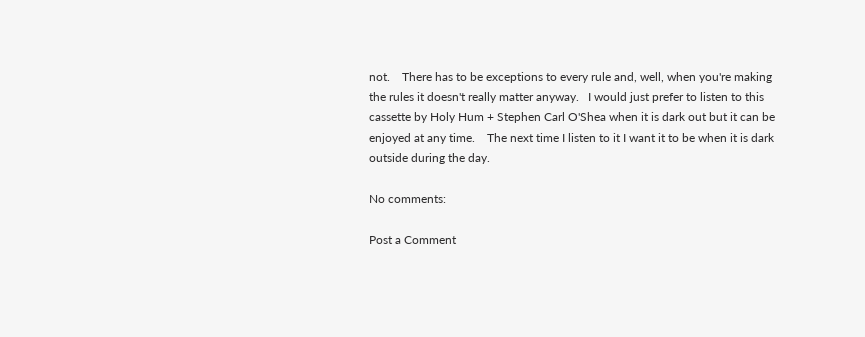not.    There has to be exceptions to every rule and, well, when you're making the rules it doesn't really matter anyway.   I would just prefer to listen to this cassette by Holy Hum + Stephen Carl O'Shea when it is dark out but it can be enjoyed at any time.    The next time I listen to it I want it to be when it is dark outside during the day.

No comments:

Post a Comment